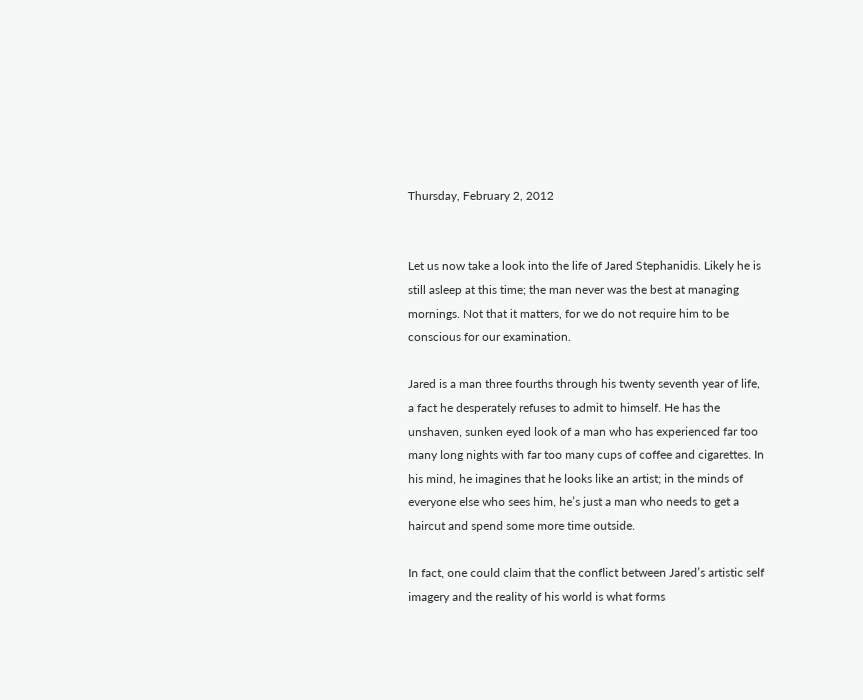Thursday, February 2, 2012


Let us now take a look into the life of Jared Stephanidis. Likely he is still asleep at this time; the man never was the best at managing mornings. Not that it matters, for we do not require him to be conscious for our examination.

Jared is a man three fourths through his twenty seventh year of life, a fact he desperately refuses to admit to himself. He has the unshaven, sunken eyed look of a man who has experienced far too many long nights with far too many cups of coffee and cigarettes. In his mind, he imagines that he looks like an artist; in the minds of everyone else who sees him, he’s just a man who needs to get a haircut and spend some more time outside.

In fact, one could claim that the conflict between Jared’s artistic self imagery and the reality of his world is what forms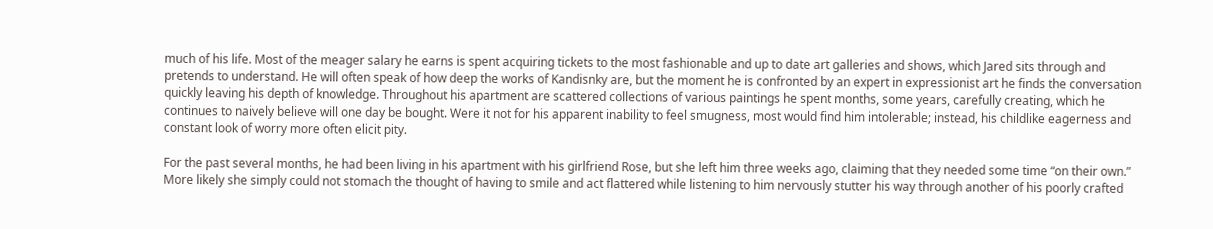much of his life. Most of the meager salary he earns is spent acquiring tickets to the most fashionable and up to date art galleries and shows, which Jared sits through and pretends to understand. He will often speak of how deep the works of Kandisnky are, but the moment he is confronted by an expert in expressionist art he finds the conversation quickly leaving his depth of knowledge. Throughout his apartment are scattered collections of various paintings he spent months, some years, carefully creating, which he continues to naively believe will one day be bought. Were it not for his apparent inability to feel smugness, most would find him intolerable; instead, his childlike eagerness and constant look of worry more often elicit pity.

For the past several months, he had been living in his apartment with his girlfriend Rose, but she left him three weeks ago, claiming that they needed some time “on their own.” More likely she simply could not stomach the thought of having to smile and act flattered while listening to him nervously stutter his way through another of his poorly crafted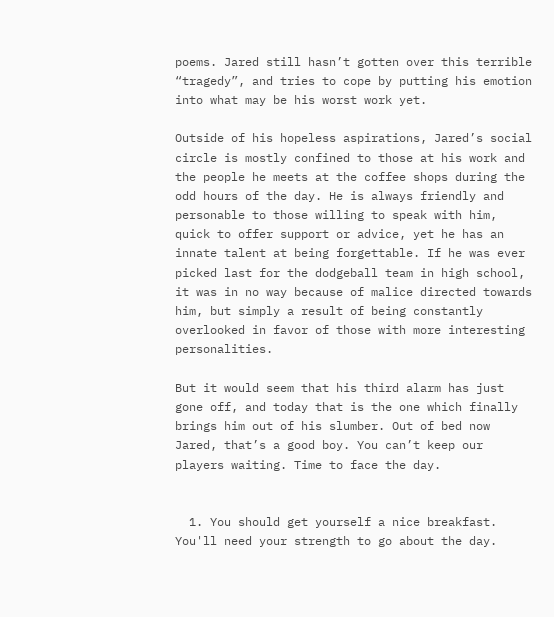poems. Jared still hasn’t gotten over this terrible “tragedy”, and tries to cope by putting his emotion into what may be his worst work yet.

Outside of his hopeless aspirations, Jared’s social circle is mostly confined to those at his work and the people he meets at the coffee shops during the odd hours of the day. He is always friendly and personable to those willing to speak with him, quick to offer support or advice, yet he has an innate talent at being forgettable. If he was ever picked last for the dodgeball team in high school, it was in no way because of malice directed towards him, but simply a result of being constantly overlooked in favor of those with more interesting personalities.

But it would seem that his third alarm has just gone off, and today that is the one which finally brings him out of his slumber. Out of bed now Jared, that’s a good boy. You can’t keep our players waiting. Time to face the day.


  1. You should get yourself a nice breakfast. You'll need your strength to go about the day.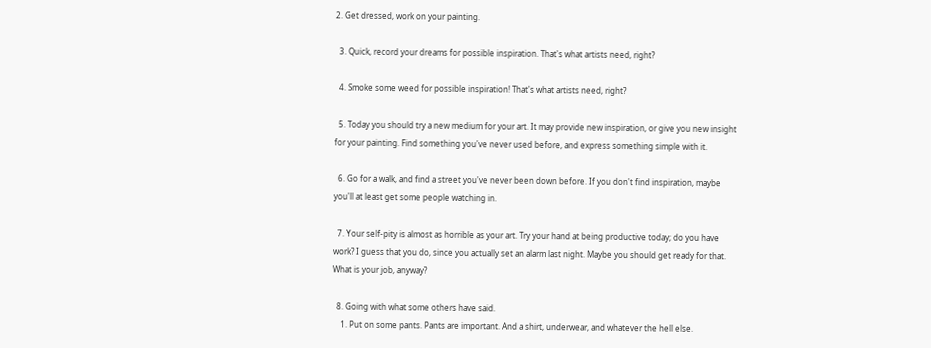2. Get dressed, work on your painting.

  3. Quick, record your dreams for possible inspiration. That's what artists need, right?

  4. Smoke some weed for possible inspiration! That's what artists need, right?

  5. Today you should try a new medium for your art. It may provide new inspiration, or give you new insight for your painting. Find something you've never used before, and express something simple with it.

  6. Go for a walk, and find a street you've never been down before. If you don't find inspiration, maybe you'll at least get some people watching in.

  7. Your self-pity is almost as horrible as your art. Try your hand at being productive today; do you have work? I guess that you do, since you actually set an alarm last night. Maybe you should get ready for that. What is your job, anyway?

  8. Going with what some others have said.
    1. Put on some pants. Pants are important. And a shirt, underwear, and whatever the hell else.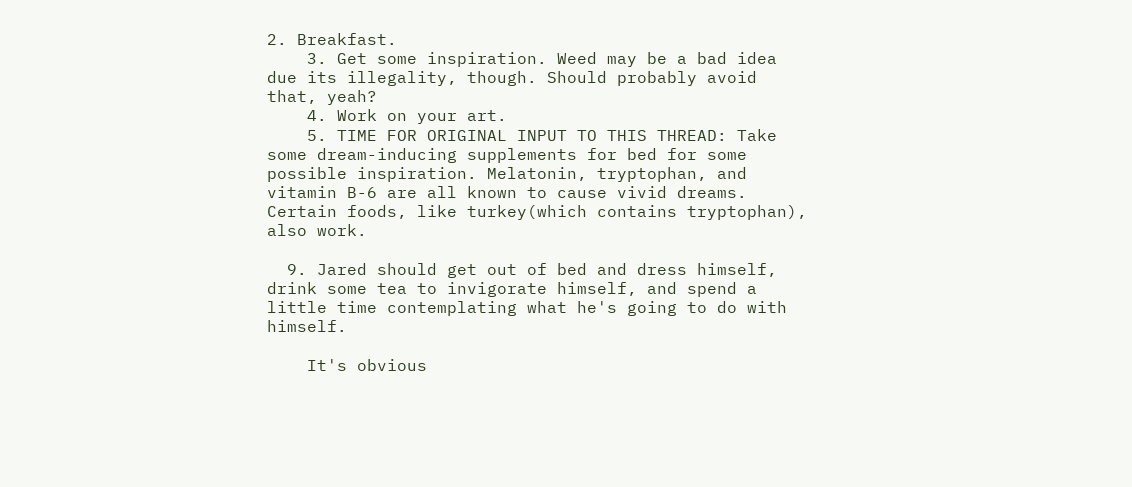2. Breakfast.
    3. Get some inspiration. Weed may be a bad idea due its illegality, though. Should probably avoid that, yeah?
    4. Work on your art.
    5. TIME FOR ORIGINAL INPUT TO THIS THREAD: Take some dream-inducing supplements for bed for some possible inspiration. Melatonin, tryptophan, and vitamin B-6 are all known to cause vivid dreams. Certain foods, like turkey(which contains tryptophan), also work.

  9. Jared should get out of bed and dress himself, drink some tea to invigorate himself, and spend a little time contemplating what he's going to do with himself.

    It's obvious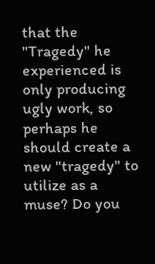that the "Tragedy" he experienced is only producing ugly work, so perhaps he should create a new "tragedy" to utilize as a muse? Do you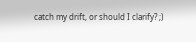catch my drift, or should I clarify? ;)